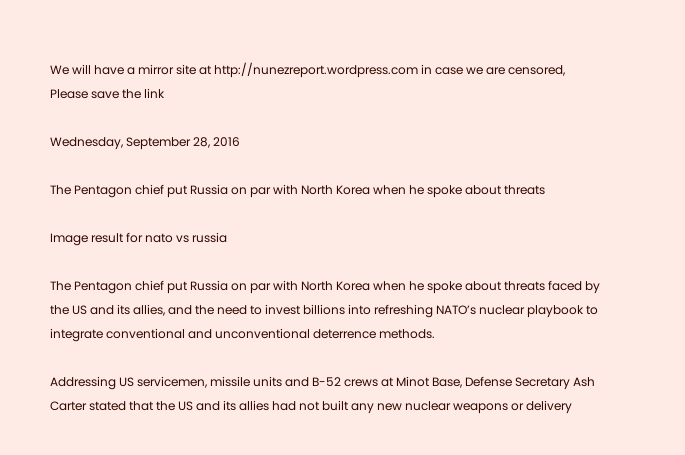We will have a mirror site at http://nunezreport.wordpress.com in case we are censored, Please save the link

Wednesday, September 28, 2016

The Pentagon chief put Russia on par with North Korea when he spoke about threats

Image result for nato vs russia

The Pentagon chief put Russia on par with North Korea when he spoke about threats faced by the US and its allies, and the need to invest billions into refreshing NATO’s nuclear playbook to integrate conventional and unconventional deterrence methods.

Addressing US servicemen, missile units and B-52 crews at Minot Base, Defense Secretary Ash Carter stated that the US and its allies had not built any new nuclear weapons or delivery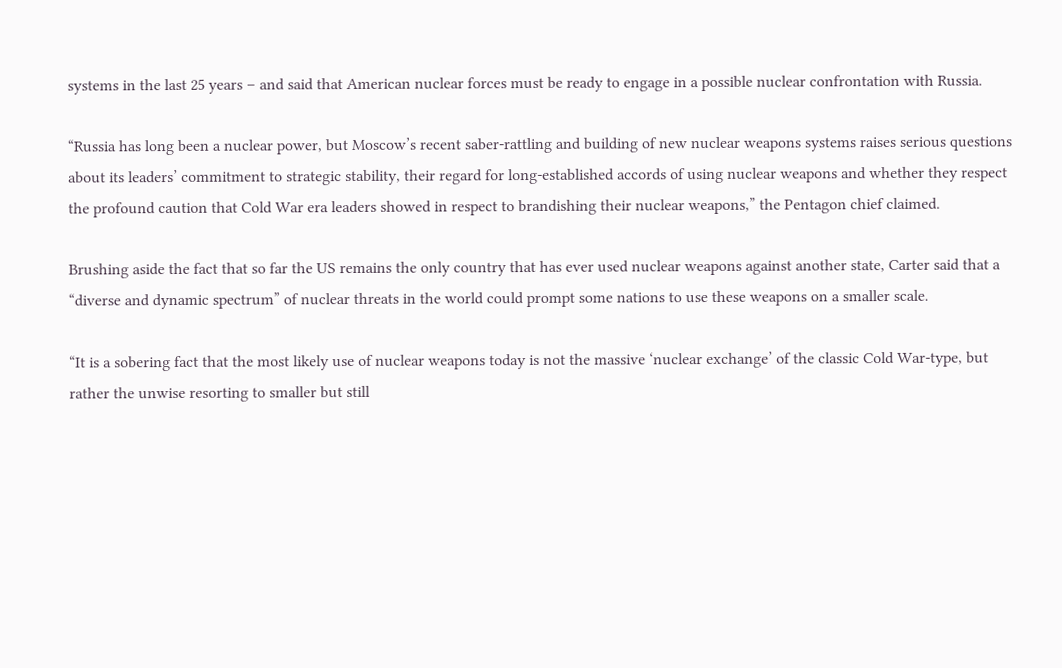systems in the last 25 years – and said that American nuclear forces must be ready to engage in a possible nuclear confrontation with Russia.

“Russia has long been a nuclear power, but Moscow’s recent saber-rattling and building of new nuclear weapons systems raises serious questions about its leaders’ commitment to strategic stability, their regard for long-established accords of using nuclear weapons and whether they respect the profound caution that Cold War era leaders showed in respect to brandishing their nuclear weapons,” the Pentagon chief claimed.

Brushing aside the fact that so far the US remains the only country that has ever used nuclear weapons against another state, Carter said that a “diverse and dynamic spectrum” of nuclear threats in the world could prompt some nations to use these weapons on a smaller scale.

“It is a sobering fact that the most likely use of nuclear weapons today is not the massive ‘nuclear exchange’ of the classic Cold War-type, but rather the unwise resorting to smaller but still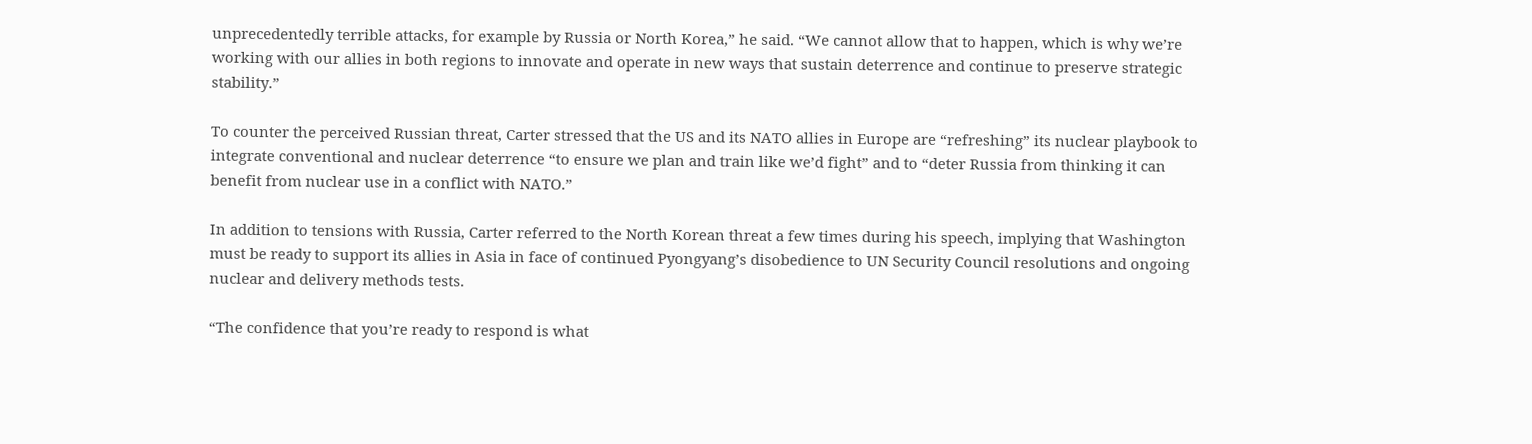unprecedentedly terrible attacks, for example by Russia or North Korea,” he said. “We cannot allow that to happen, which is why we’re working with our allies in both regions to innovate and operate in new ways that sustain deterrence and continue to preserve strategic stability.”

To counter the perceived Russian threat, Carter stressed that the US and its NATO allies in Europe are “refreshing” its nuclear playbook to integrate conventional and nuclear deterrence “to ensure we plan and train like we’d fight” and to “deter Russia from thinking it can benefit from nuclear use in a conflict with NATO.”

In addition to tensions with Russia, Carter referred to the North Korean threat a few times during his speech, implying that Washington must be ready to support its allies in Asia in face of continued Pyongyang’s disobedience to UN Security Council resolutions and ongoing nuclear and delivery methods tests.

“The confidence that you’re ready to respond is what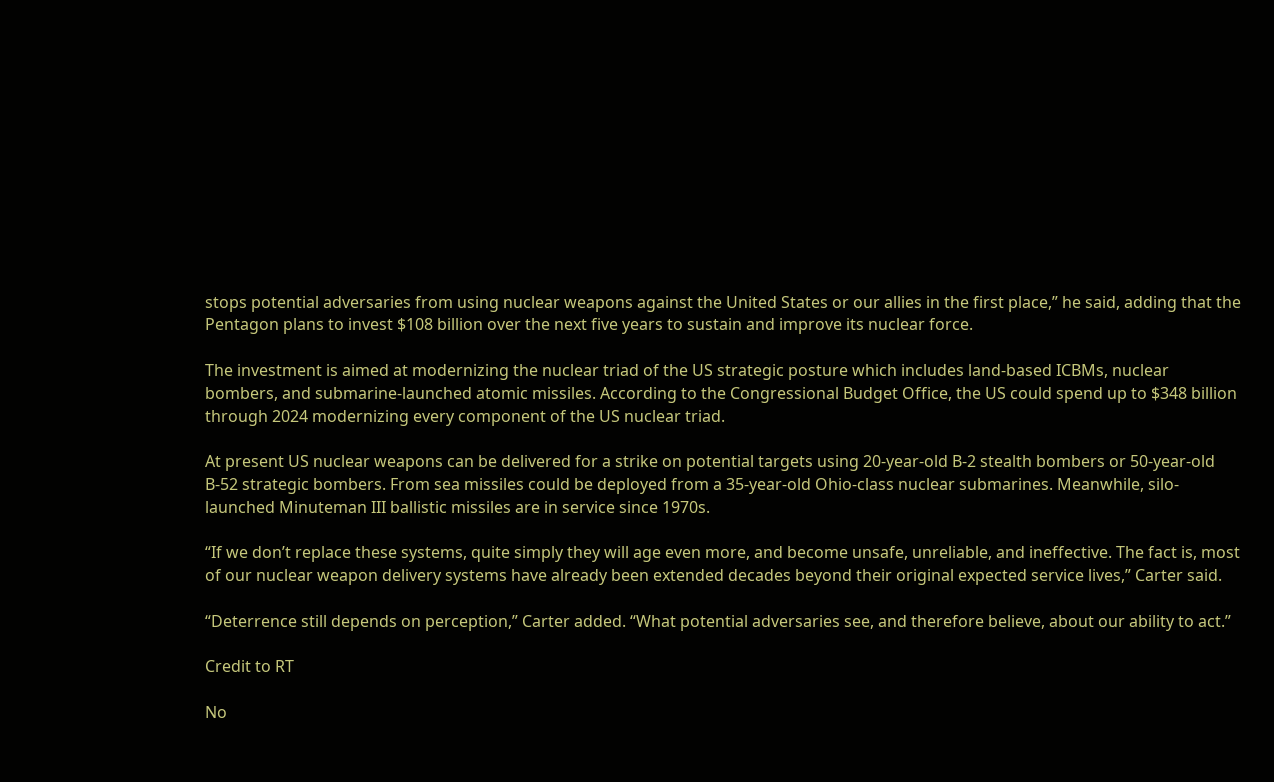stops potential adversaries from using nuclear weapons against the United States or our allies in the first place,” he said, adding that the Pentagon plans to invest $108 billion over the next five years to sustain and improve its nuclear force.

The investment is aimed at modernizing the nuclear triad of the US strategic posture which includes land-based ICBMs, nuclear bombers, and submarine-launched atomic missiles. According to the Congressional Budget Office, the US could spend up to $348 billion through 2024 modernizing every component of the US nuclear triad.

At present US nuclear weapons can be delivered for a strike on potential targets using 20-year-old B-2 stealth bombers or 50-year-old B-52 strategic bombers. From sea missiles could be deployed from a 35-year-old Ohio-class nuclear submarines. Meanwhile, silo-launched Minuteman III ballistic missiles are in service since 1970s.

“If we don’t replace these systems, quite simply they will age even more, and become unsafe, unreliable, and ineffective. The fact is, most of our nuclear weapon delivery systems have already been extended decades beyond their original expected service lives,” Carter said.

“Deterrence still depends on perception,” Carter added. “What potential adversaries see, and therefore believe, about our ability to act.”

Credit to RT

No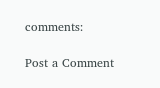comments:

Post a Comment